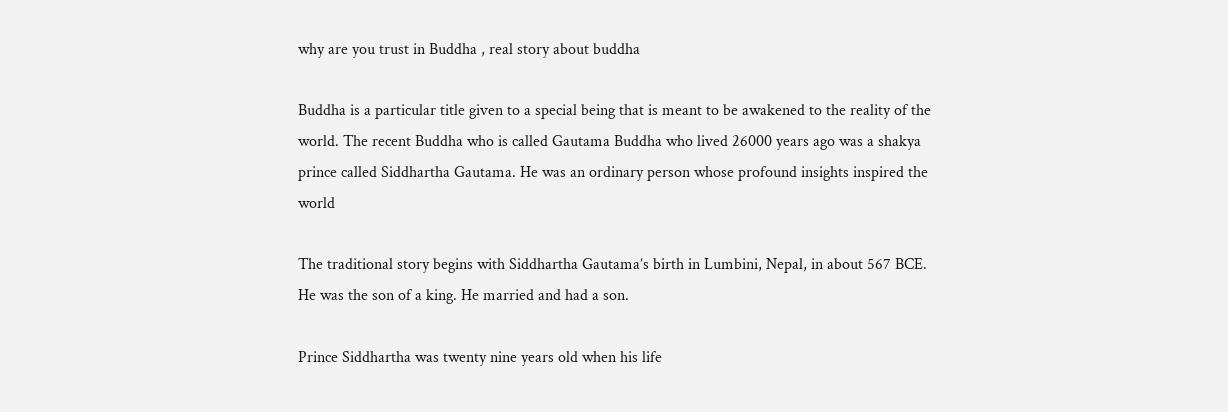why are you trust in Buddha , real story about buddha

Buddha is a particular title given to a special being that is meant to be awakened to the reality of the world. The recent Buddha who is called Gautama Buddha who lived 26000 years ago was a shakya prince called Siddhartha Gautama. He was an ordinary person whose profound insights inspired the world

The traditional story begins with Siddhartha Gautama’s birth in Lumbini, Nepal, in about 567 BCE. He was the son of a king. He married and had a son.

Prince Siddhartha was twenty nine years old when his life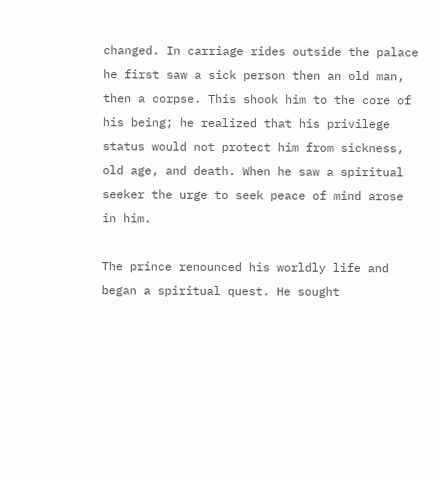changed. In carriage rides outside the palace he first saw a sick person then an old man, then a corpse. This shook him to the core of his being; he realized that his privilege status would not protect him from sickness, old age, and death. When he saw a spiritual seeker the urge to seek peace of mind arose in him.

The prince renounced his worldly life and began a spiritual quest. He sought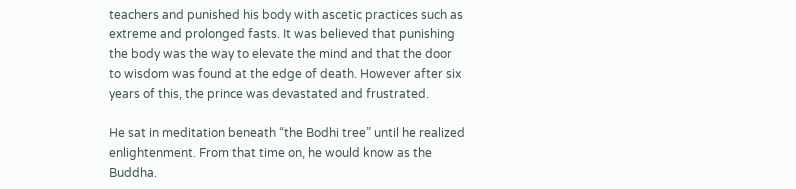teachers and punished his body with ascetic practices such as extreme and prolonged fasts. It was believed that punishing the body was the way to elevate the mind and that the door to wisdom was found at the edge of death. However after six years of this, the prince was devastated and frustrated.

He sat in meditation beneath “the Bodhi tree” until he realized enlightenment. From that time on, he would know as the Buddha.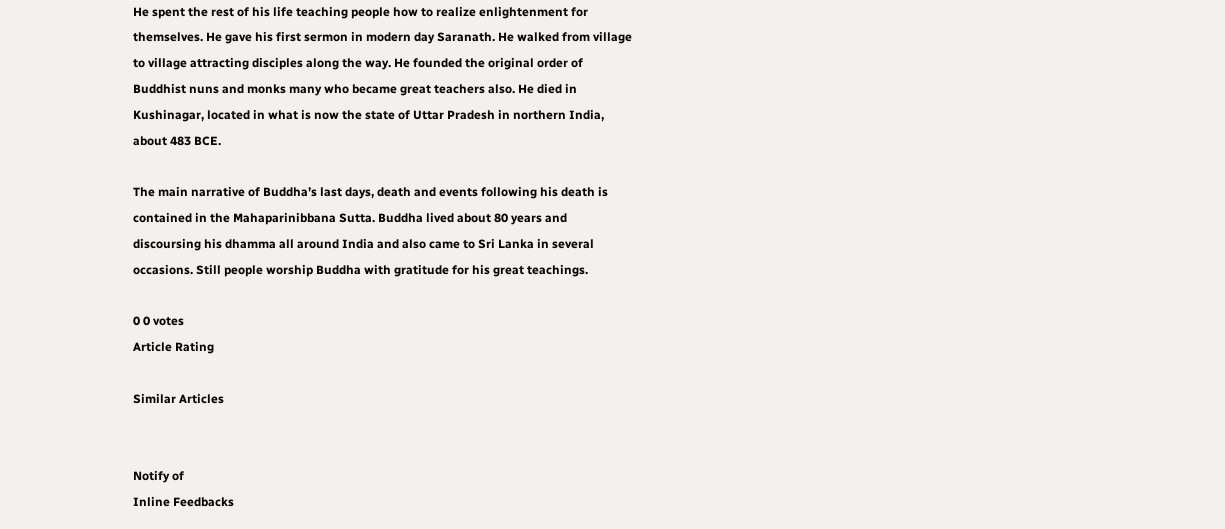He spent the rest of his life teaching people how to realize enlightenment for themselves. He gave his first sermon in modern day Saranath. He walked from village to village attracting disciples along the way. He founded the original order of Buddhist nuns and monks many who became great teachers also. He died in Kushinagar, located in what is now the state of Uttar Pradesh in northern India, about 483 BCE.

The main narrative of Buddha’s last days, death and events following his death is contained in the Mahaparinibbana Sutta. Buddha lived about 80 years and discoursing his dhamma all around India and also came to Sri Lanka in several occasions. Still people worship Buddha with gratitude for his great teachings.

0 0 votes
Article Rating

Similar Articles


Notify of
Inline Feedbacks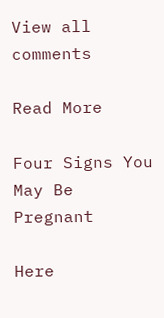View all comments

Read More

Four Signs You May Be Pregnant

Here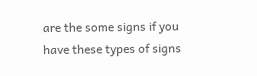are the some signs if you have these types of signs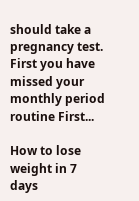should take a pregnancy test. First you have missed your monthly period routine First...

How to lose weight in 7 days